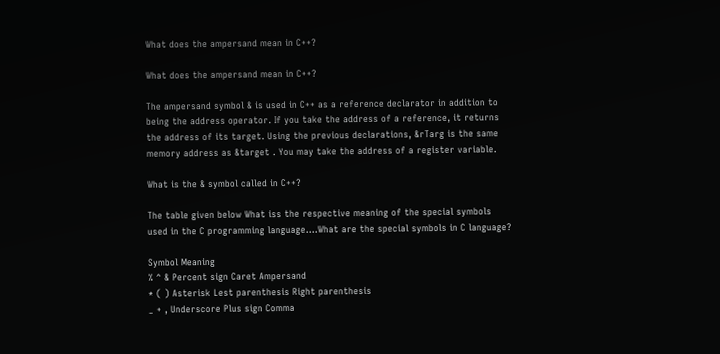What does the ampersand mean in C++?

What does the ampersand mean in C++?

The ampersand symbol & is used in C++ as a reference declarator in addition to being the address operator. If you take the address of a reference, it returns the address of its target. Using the previous declarations, &rTarg is the same memory address as &target . You may take the address of a register variable.

What is the & symbol called in C++?

The table given below What iss the respective meaning of the special symbols used in the C programming language….What are the special symbols in C language?

Symbol Meaning
% ^ & Percent sign Caret Ampersand
* ( ) Asterisk Lest parenthesis Right parenthesis
_ + , Underscore Plus sign Comma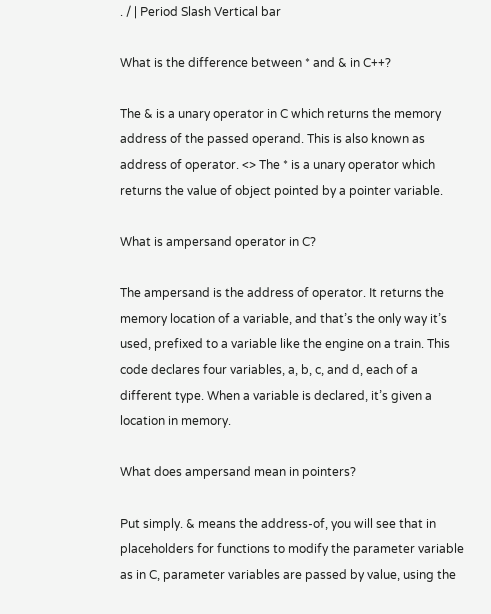. / | Period Slash Vertical bar

What is the difference between * and & in C++?

The & is a unary operator in C which returns the memory address of the passed operand. This is also known as address of operator. <> The * is a unary operator which returns the value of object pointed by a pointer variable.

What is ampersand operator in C?

The ampersand is the address of operator. It returns the memory location of a variable, and that’s the only way it’s used, prefixed to a variable like the engine on a train. This code declares four variables, a, b, c, and d, each of a different type. When a variable is declared, it’s given a location in memory.

What does ampersand mean in pointers?

Put simply. & means the address-of, you will see that in placeholders for functions to modify the parameter variable as in C, parameter variables are passed by value, using the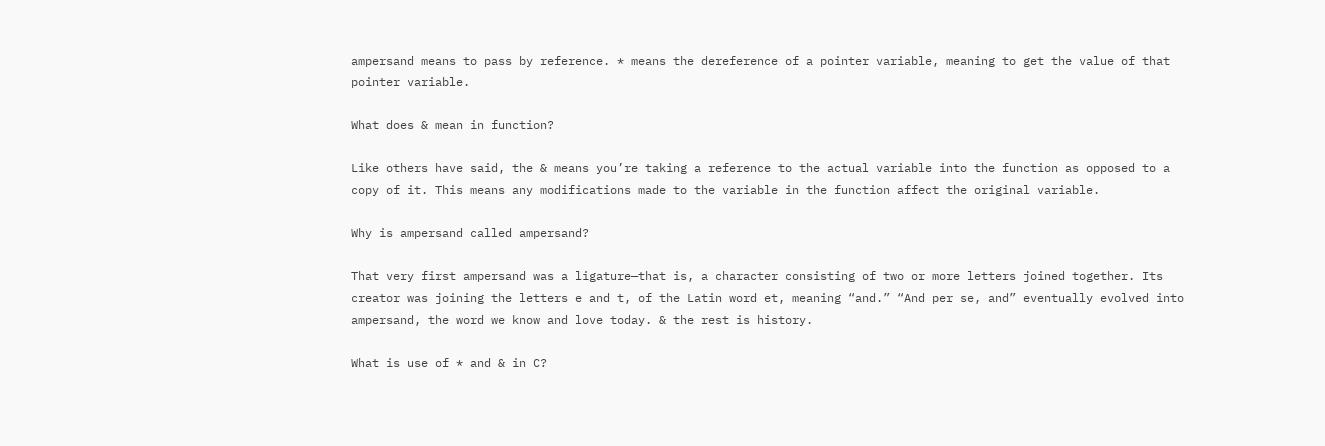ampersand means to pass by reference. * means the dereference of a pointer variable, meaning to get the value of that pointer variable.

What does & mean in function?

Like others have said, the & means you’re taking a reference to the actual variable into the function as opposed to a copy of it. This means any modifications made to the variable in the function affect the original variable.

Why is ampersand called ampersand?

That very first ampersand was a ligature—that is, a character consisting of two or more letters joined together. Its creator was joining the letters e and t, of the Latin word et, meaning “and.” “And per se, and” eventually evolved into ampersand, the word we know and love today. & the rest is history.

What is use of * and & in C?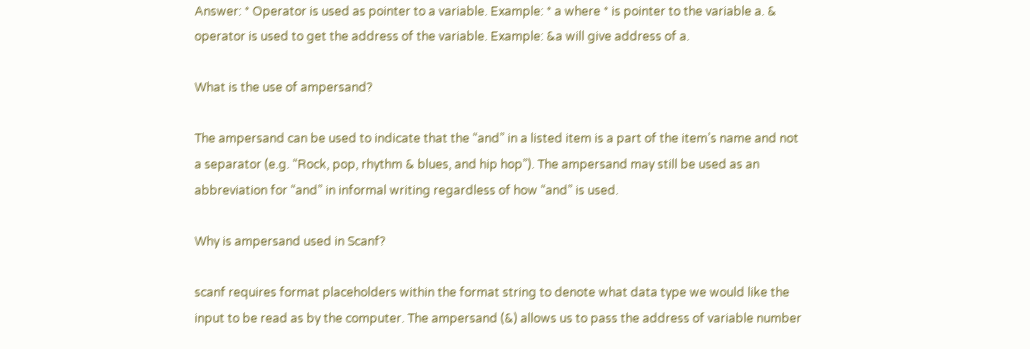Answer: * Operator is used as pointer to a variable. Example: * a where * is pointer to the variable a. & operator is used to get the address of the variable. Example: &a will give address of a.

What is the use of ampersand?

The ampersand can be used to indicate that the “and” in a listed item is a part of the item’s name and not a separator (e.g. “Rock, pop, rhythm & blues, and hip hop”). The ampersand may still be used as an abbreviation for “and” in informal writing regardless of how “and” is used.

Why is ampersand used in Scanf?

scanf requires format placeholders within the format string to denote what data type we would like the input to be read as by the computer. The ampersand (&) allows us to pass the address of variable number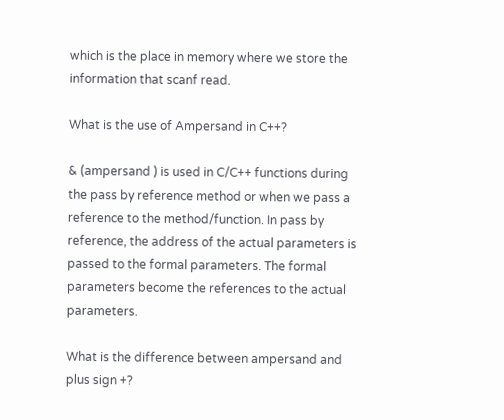which is the place in memory where we store the information that scanf read.

What is the use of Ampersand in C++?

& (ampersand ) is used in C/C++ functions during the pass by reference method or when we pass a reference to the method/function. In pass by reference, the address of the actual parameters is passed to the formal parameters. The formal parameters become the references to the actual parameters.

What is the difference between ampersand and plus sign +?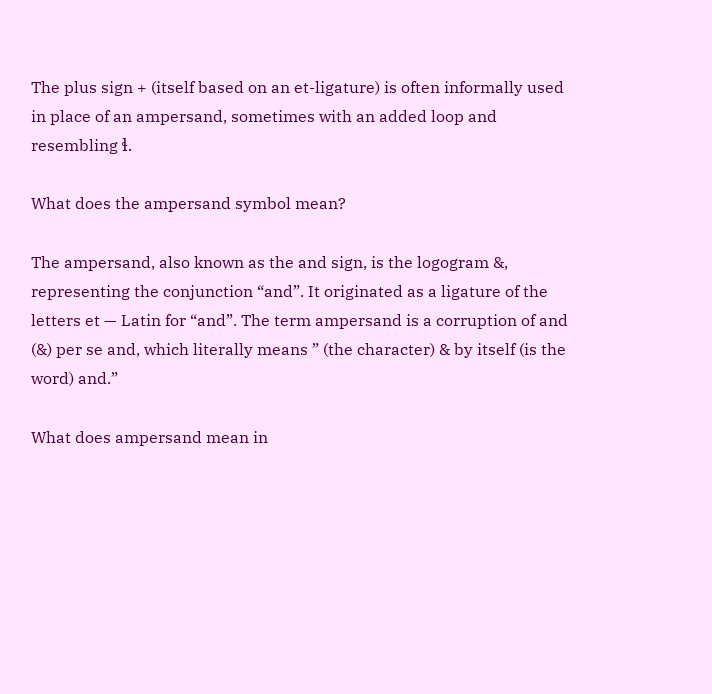The plus sign + (itself based on an et-ligature) is often informally used in place of an ampersand, sometimes with an added loop and resembling ɬ.

What does the ampersand symbol mean?

The ampersand, also known as the and sign, is the logogram &, representing the conjunction “and”. It originated as a ligature of the letters et — Latin for “and”. The term ampersand is a corruption of and (&) per se and, which literally means ” (the character) & by itself (is the word) and.”

What does ampersand mean in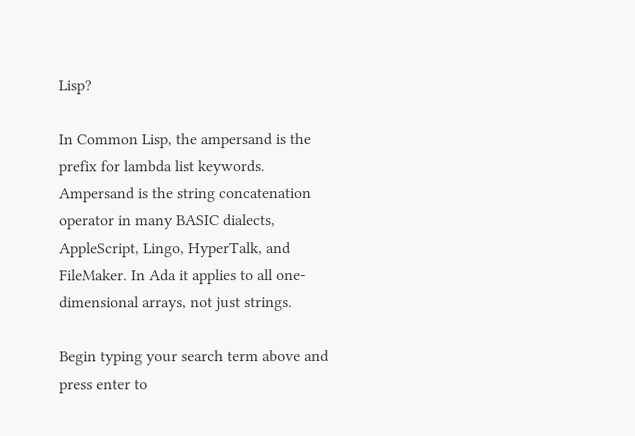Lisp?

In Common Lisp, the ampersand is the prefix for lambda list keywords. Ampersand is the string concatenation operator in many BASIC dialects, AppleScript, Lingo, HyperTalk, and FileMaker. In Ada it applies to all one-dimensional arrays, not just strings.

Begin typing your search term above and press enter to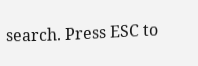search. Press ESC to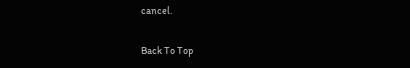cancel.

Back To Top